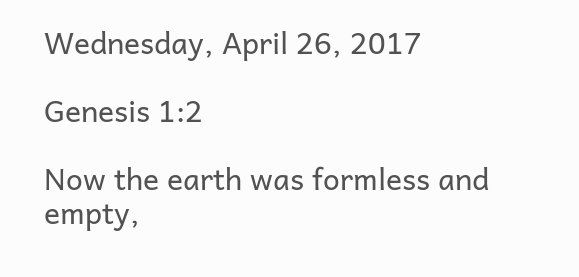Wednesday, April 26, 2017

Genesis 1:2

Now the earth was formless and empty,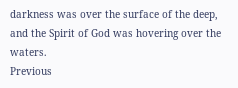darkness was over the surface of the deep, and the Spirit of God was hovering over the waters.
Previous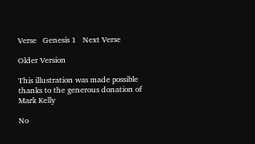Verse   Genesis 1   Next Verse

Older Version

This illustration was made possible thanks to the generous donation of Mark Kelly

No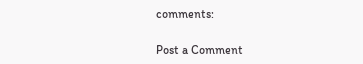comments:

Post a Comment